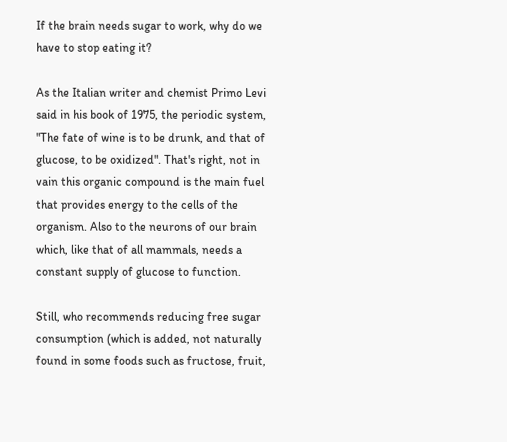If the brain needs sugar to work, why do we have to stop eating it?

As the Italian writer and chemist Primo Levi said in his book of 1975, the periodic system, "The fate of wine is to be drunk, and that of glucose, to be oxidized". That's right, not in vain this organic compound is the main fuel that provides energy to the cells of the organism. Also to the neurons of our brain which, like that of all mammals, needs a constant supply of glucose to function.

Still, who recommends reducing free sugar consumption (which is added, not naturally found in some foods such as fructose, fruit,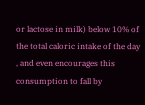or lactose in milk) below 10% of the total caloric intake of the day , and even encourages this consumption to fall by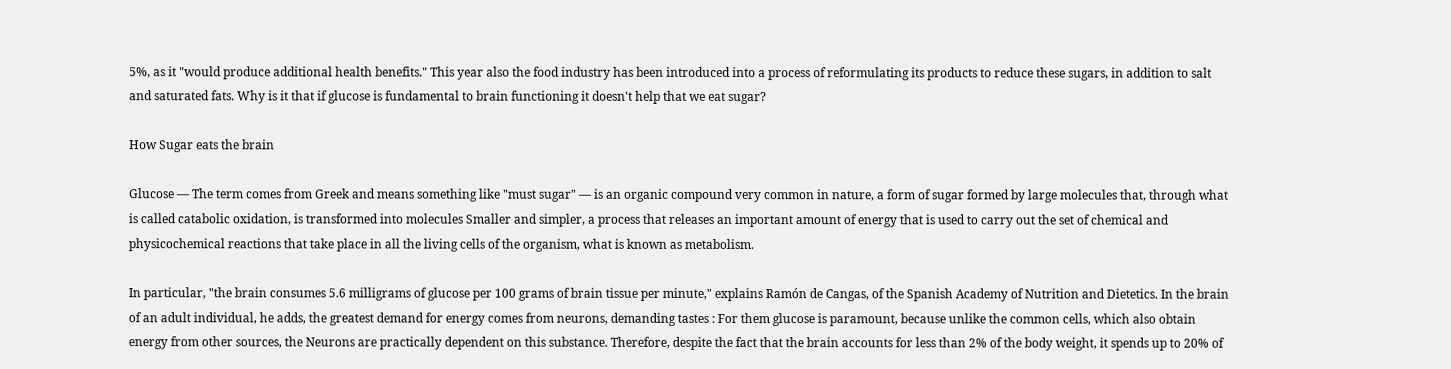5%, as it "would produce additional health benefits." This year also the food industry has been introduced into a process of reformulating its products to reduce these sugars, in addition to salt and saturated fats. Why is it that if glucose is fundamental to brain functioning it doesn't help that we eat sugar?

How Sugar eats the brain

Glucose — The term comes from Greek and means something like "must sugar" — is an organic compound very common in nature, a form of sugar formed by large molecules that, through what is called catabolic oxidation, is transformed into molecules Smaller and simpler, a process that releases an important amount of energy that is used to carry out the set of chemical and physicochemical reactions that take place in all the living cells of the organism, what is known as metabolism.

In particular, "the brain consumes 5.6 milligrams of glucose per 100 grams of brain tissue per minute," explains Ramón de Cangas, of the Spanish Academy of Nutrition and Dietetics. In the brain of an adult individual, he adds, the greatest demand for energy comes from neurons, demanding tastes : For them glucose is paramount, because unlike the common cells, which also obtain energy from other sources, the Neurons are practically dependent on this substance. Therefore, despite the fact that the brain accounts for less than 2% of the body weight, it spends up to 20% of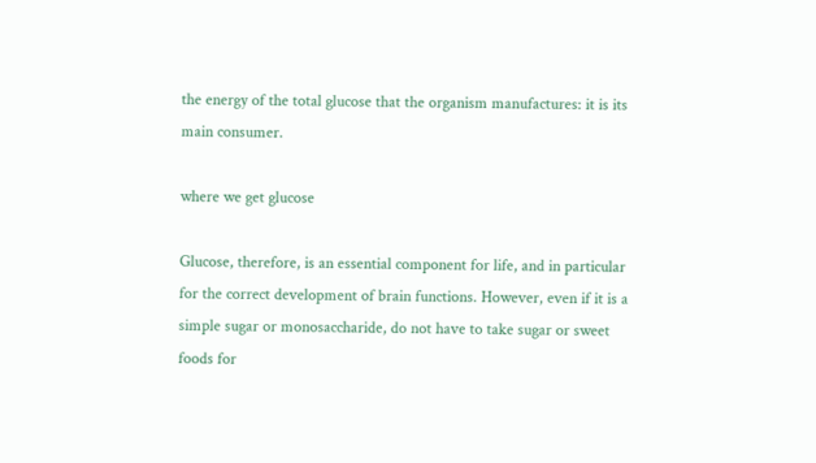the energy of the total glucose that the organism manufactures: it is its main consumer.

where we get glucose

Glucose, therefore, is an essential component for life, and in particular for the correct development of brain functions. However, even if it is a simple sugar or monosaccharide, do not have to take sugar or sweet foods for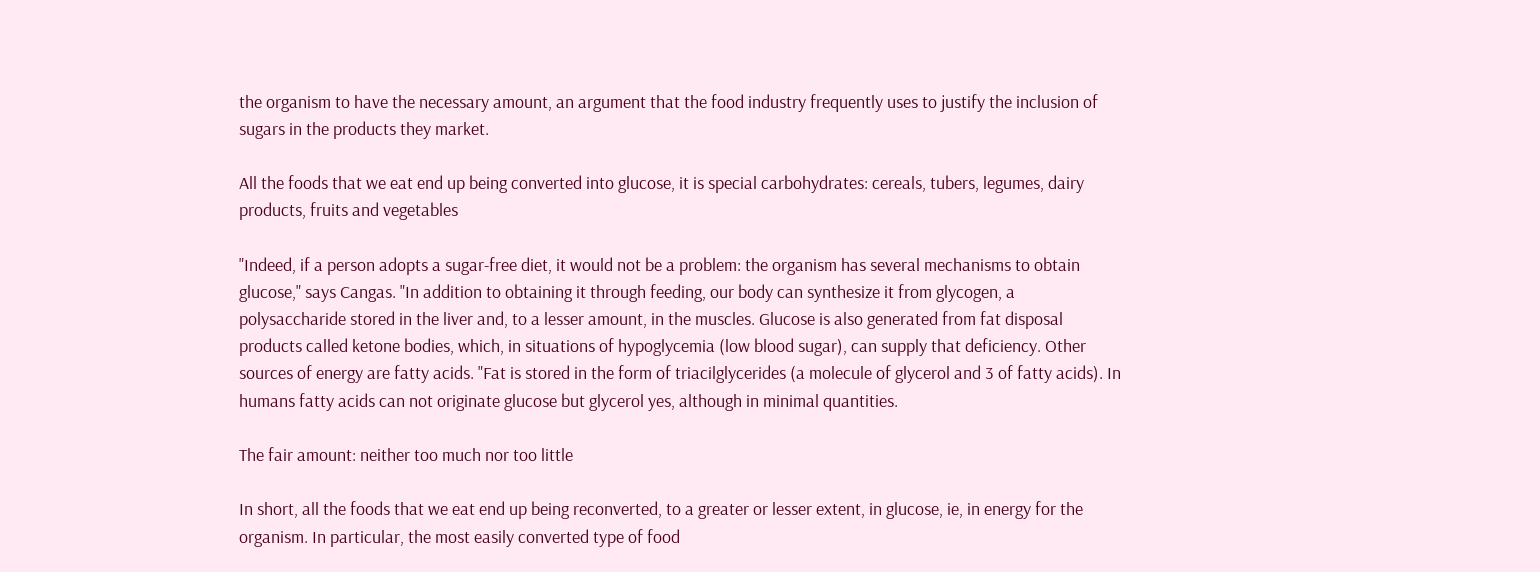the organism to have the necessary amount, an argument that the food industry frequently uses to justify the inclusion of sugars in the products they market.

All the foods that we eat end up being converted into glucose, it is special carbohydrates: cereals, tubers, legumes, dairy products, fruits and vegetables

"Indeed, if a person adopts a sugar-free diet, it would not be a problem: the organism has several mechanisms to obtain glucose," says Cangas. "In addition to obtaining it through feeding, our body can synthesize it from glycogen, a polysaccharide stored in the liver and, to a lesser amount, in the muscles. Glucose is also generated from fat disposal products called ketone bodies, which, in situations of hypoglycemia (low blood sugar), can supply that deficiency. Other sources of energy are fatty acids. "Fat is stored in the form of triacilglycerides (a molecule of glycerol and 3 of fatty acids). In humans fatty acids can not originate glucose but glycerol yes, although in minimal quantities.

The fair amount: neither too much nor too little

In short, all the foods that we eat end up being reconverted, to a greater or lesser extent, in glucose, ie, in energy for the organism. In particular, the most easily converted type of food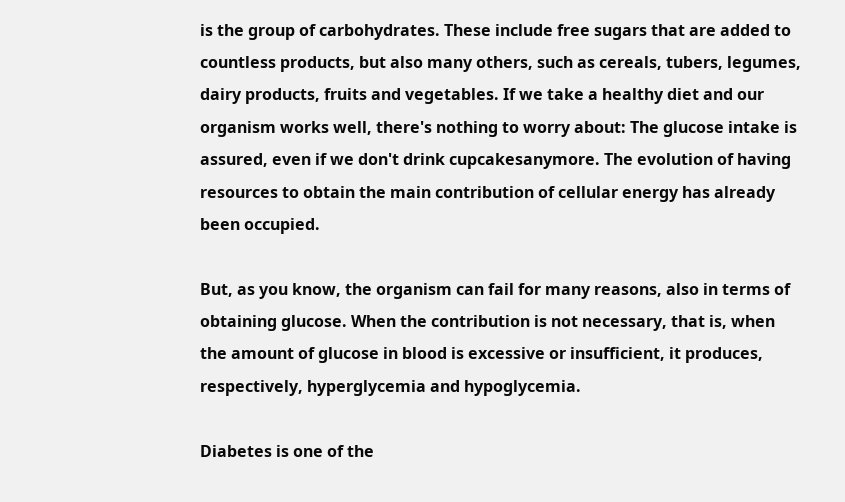is the group of carbohydrates. These include free sugars that are added to countless products, but also many others, such as cereals, tubers, legumes, dairy products, fruits and vegetables. If we take a healthy diet and our organism works well, there's nothing to worry about: The glucose intake is assured, even if we don't drink cupcakesanymore. The evolution of having resources to obtain the main contribution of cellular energy has already been occupied.

But, as you know, the organism can fail for many reasons, also in terms of obtaining glucose. When the contribution is not necessary, that is, when the amount of glucose in blood is excessive or insufficient, it produces, respectively, hyperglycemia and hypoglycemia.

Diabetes is one of the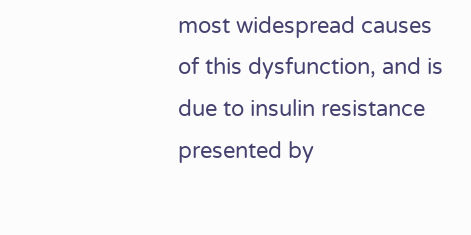most widespread causes of this dysfunction, and is due to insulin resistance presented by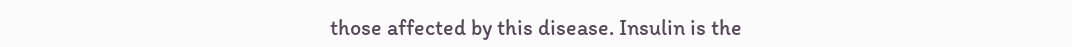those affected by this disease. Insulin is the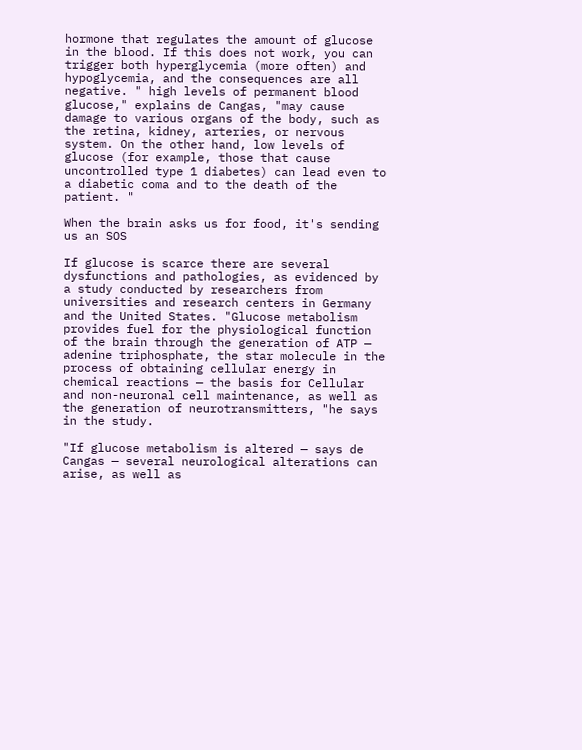hormone that regulates the amount of glucose in the blood. If this does not work, you can trigger both hyperglycemia (more often) and hypoglycemia, and the consequences are all negative. " high levels of permanent blood glucose," explains de Cangas, "may cause damage to various organs of the body, such as the retina, kidney, arteries, or nervous system. On the other hand, low levels of glucose (for example, those that cause uncontrolled type 1 diabetes) can lead even to a diabetic coma and to the death of the patient. "

When the brain asks us for food, it's sending us an SOS

If glucose is scarce there are several dysfunctions and pathologies, as evidenced by a study conducted by researchers from universities and research centers in Germany and the United States. "Glucose metabolism provides fuel for the physiological function of the brain through the generation of ATP — adenine triphosphate, the star molecule in the process of obtaining cellular energy in chemical reactions — the basis for Cellular and non-neuronal cell maintenance, as well as the generation of neurotransmitters, "he says in the study.

"If glucose metabolism is altered — says de Cangas — several neurological alterations can arise, as well as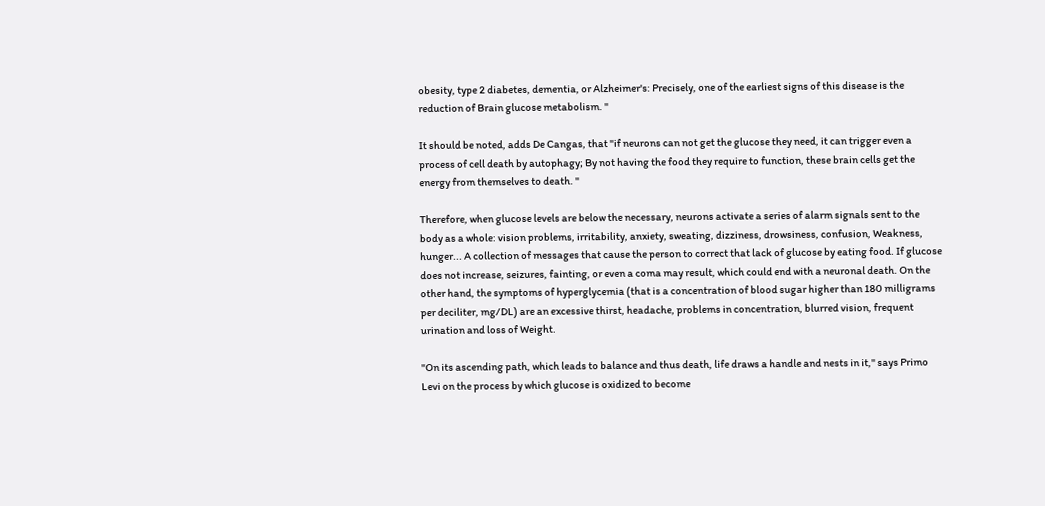obesity, type 2 diabetes, dementia, or Alzheimer's: Precisely, one of the earliest signs of this disease is the reduction of Brain glucose metabolism. "

It should be noted, adds De Cangas, that "if neurons can not get the glucose they need, it can trigger even a process of cell death by autophagy; By not having the food they require to function, these brain cells get the energy from themselves to death. "

Therefore, when glucose levels are below the necessary, neurons activate a series of alarm signals sent to the body as a whole: vision problems, irritability, anxiety, sweating, dizziness, drowsiness, confusion, Weakness, hunger... A collection of messages that cause the person to correct that lack of glucose by eating food. If glucose does not increase, seizures, fainting, or even a coma may result, which could end with a neuronal death. On the other hand, the symptoms of hyperglycemia (that is a concentration of blood sugar higher than 180 milligrams per deciliter, mg/DL) are an excessive thirst, headache, problems in concentration, blurred vision, frequent urination and loss of Weight.

"On its ascending path, which leads to balance and thus death, life draws a handle and nests in it," says Primo Levi on the process by which glucose is oxidized to become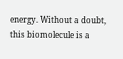energy. Without a doubt, this biomolecule is a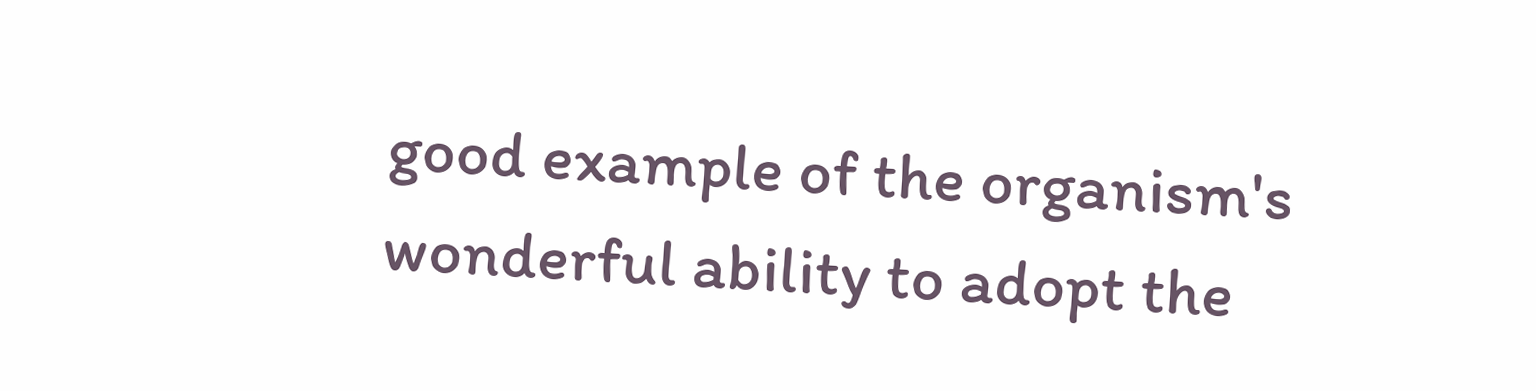good example of the organism's wonderful ability to adopt the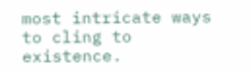most intricate ways to cling to existence.